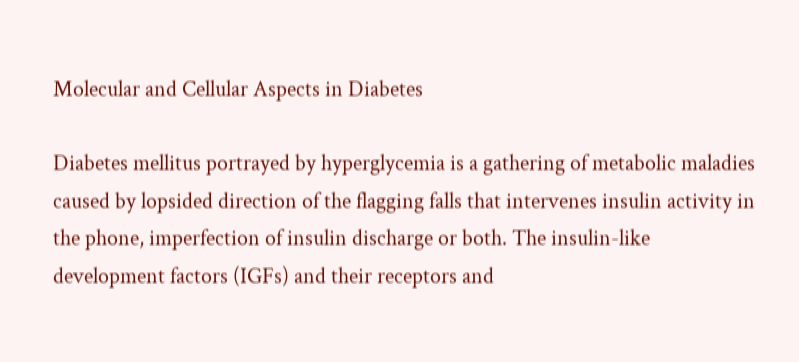Molecular and Cellular Aspects in Diabetes

Diabetes mellitus portrayed by hyperglycemia is a gathering of metabolic maladies caused by lopsided direction of the flagging falls that intervenes insulin activity in the phone, imperfection of insulin discharge or both. The insulin-like development factors (IGFs) and their receptors and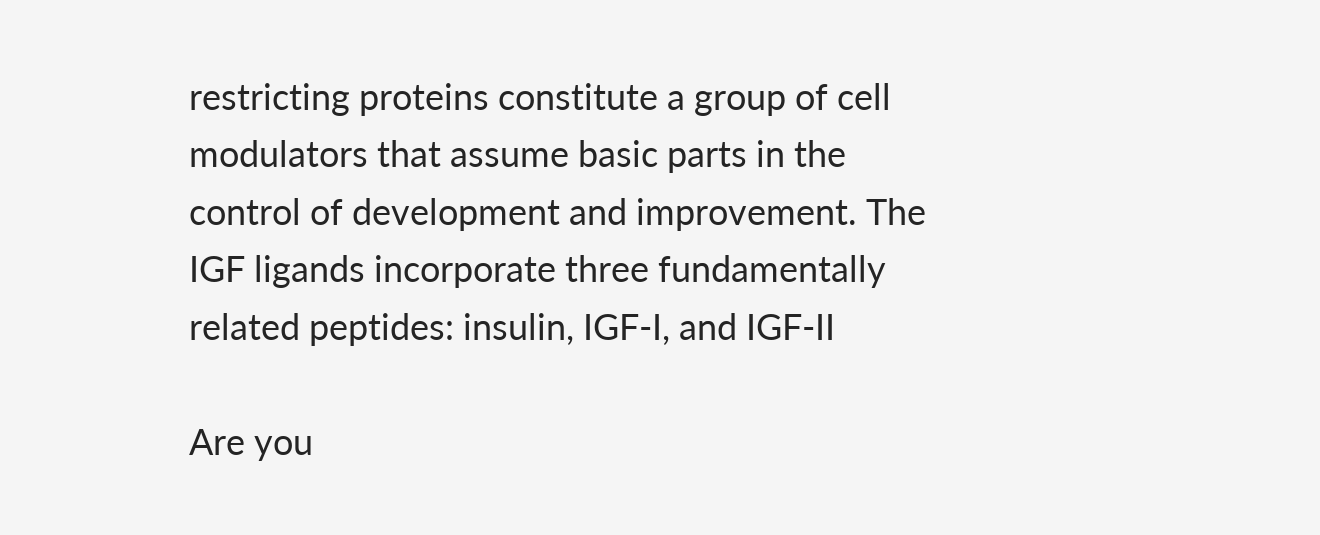restricting proteins constitute a group of cell modulators that assume basic parts in the control of development and improvement. The IGF ligands incorporate three fundamentally related peptides: insulin, IGF-I, and IGF-II

Are you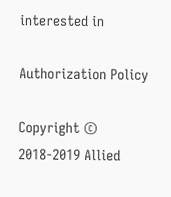interested in

Authorization Policy

Copyright © 2018-2019 Allied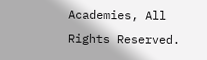Academies, All Rights Reserved.